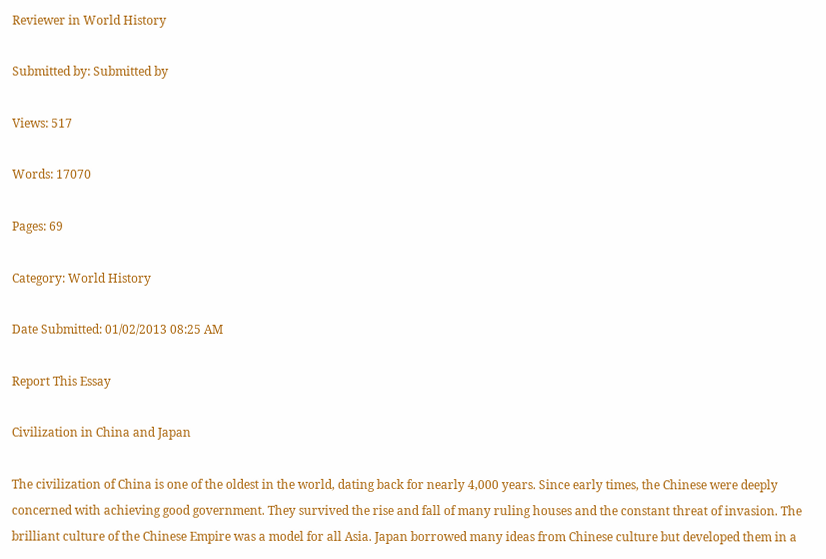Reviewer in World History

Submitted by: Submitted by

Views: 517

Words: 17070

Pages: 69

Category: World History

Date Submitted: 01/02/2013 08:25 AM

Report This Essay

Civilization in China and Japan

The civilization of China is one of the oldest in the world, dating back for nearly 4,000 years. Since early times, the Chinese were deeply concerned with achieving good government. They survived the rise and fall of many ruling houses and the constant threat of invasion. The brilliant culture of the Chinese Empire was a model for all Asia. Japan borrowed many ideas from Chinese culture but developed them in a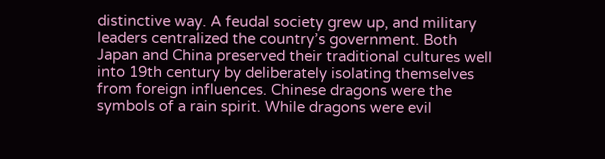distinctive way. A feudal society grew up, and military leaders centralized the country’s government. Both Japan and China preserved their traditional cultures well into 19th century by deliberately isolating themselves from foreign influences. Chinese dragons were the symbols of a rain spirit. While dragons were evil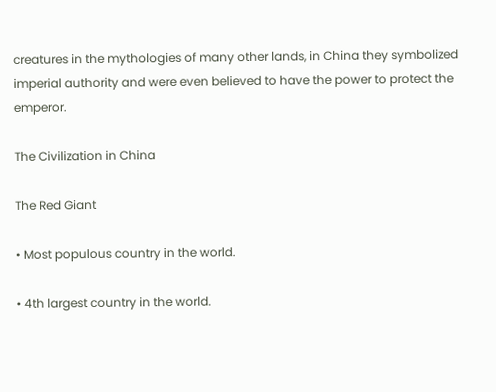creatures in the mythologies of many other lands, in China they symbolized imperial authority and were even believed to have the power to protect the emperor.

The Civilization in China

The Red Giant

• Most populous country in the world.

• 4th largest country in the world.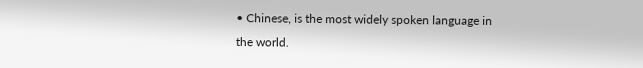• Chinese, is the most widely spoken language in the world.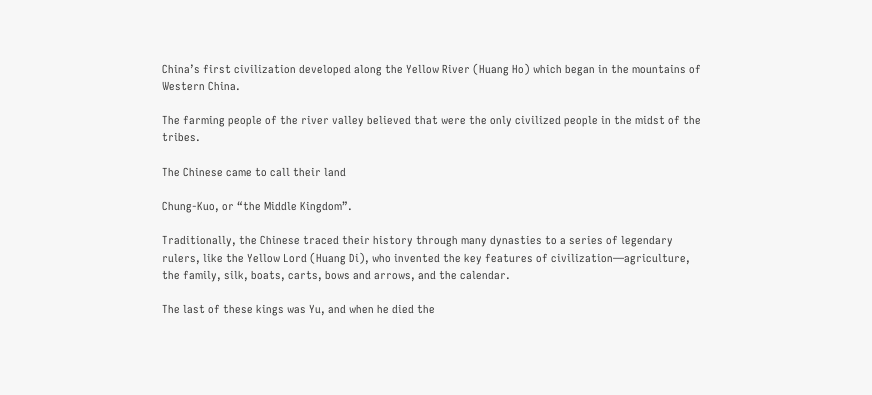China’s first civilization developed along the Yellow River (Huang Ho) which began in the mountains of Western China.

The farming people of the river valley believed that were the only civilized people in the midst of the tribes.

The Chinese came to call their land

Chung-Kuo, or “the Middle Kingdom”.

Traditionally, the Chinese traced their history through many dynasties to a series of legendary rulers, like the Yellow Lord (Huang Di), who invented the key features of civilization—agriculture, the family, silk, boats, carts, bows and arrows, and the calendar.

The last of these kings was Yu, and when he died the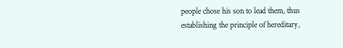people chose his son to lead them, thus establishing the principle of hereditary,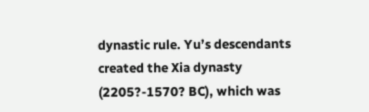dynastic rule. Yu’s descendants created the Xia dynasty (2205?-1570? BC), which was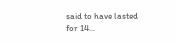said to have lasted for 14...